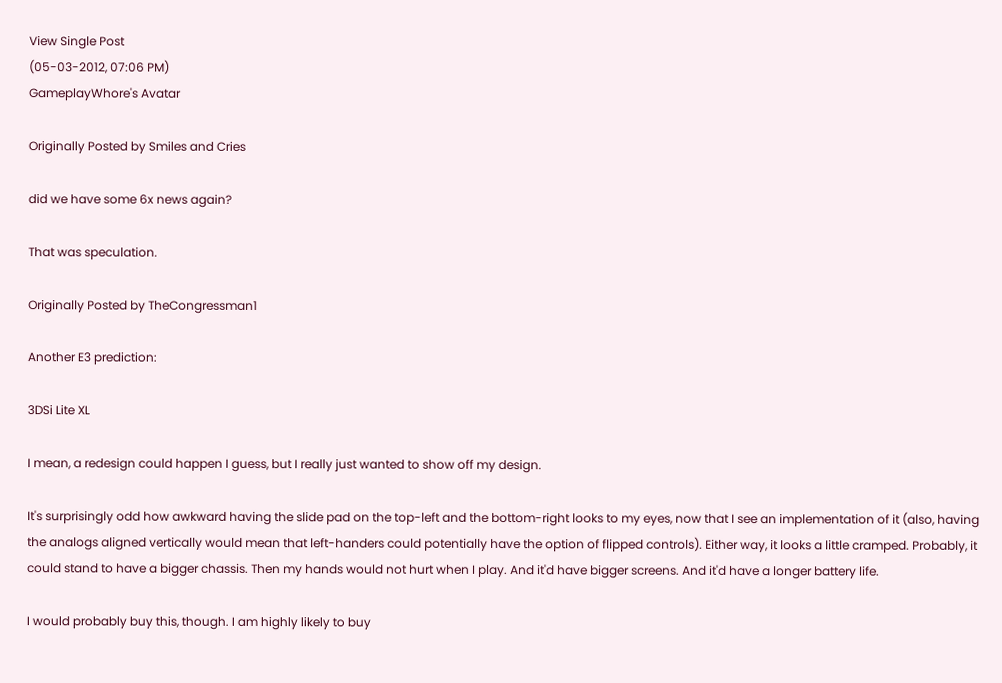View Single Post
(05-03-2012, 07:06 PM)
GameplayWhore's Avatar

Originally Posted by Smiles and Cries

did we have some 6x news again?

That was speculation.

Originally Posted by TheCongressman1

Another E3 prediction:

3DSi Lite XL

I mean, a redesign could happen I guess, but I really just wanted to show off my design.

It's surprisingly odd how awkward having the slide pad on the top-left and the bottom-right looks to my eyes, now that I see an implementation of it (also, having the analogs aligned vertically would mean that left-handers could potentially have the option of flipped controls). Either way, it looks a little cramped. Probably, it could stand to have a bigger chassis. Then my hands would not hurt when I play. And it'd have bigger screens. And it'd have a longer battery life.

I would probably buy this, though. I am highly likely to buy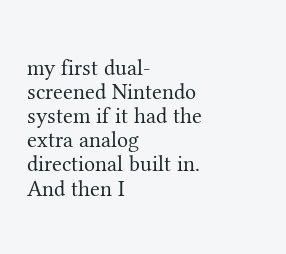my first dual-screened Nintendo system if it had the extra analog directional built in. And then I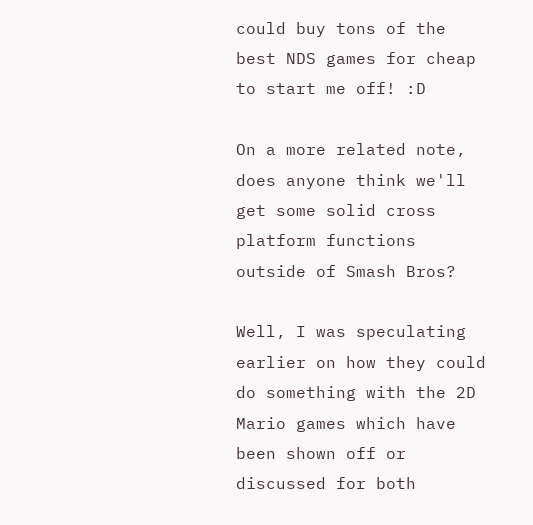could buy tons of the best NDS games for cheap to start me off! :D

On a more related note, does anyone think we'll get some solid cross platform functions outside of Smash Bros?

Well, I was speculating earlier on how they could do something with the 2D Mario games which have been shown off or discussed for both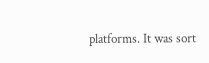platforms. It was sort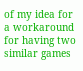of my idea for a workaround for having two similar games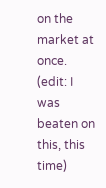on the market at once. (edit: I was beaten on this, this time)